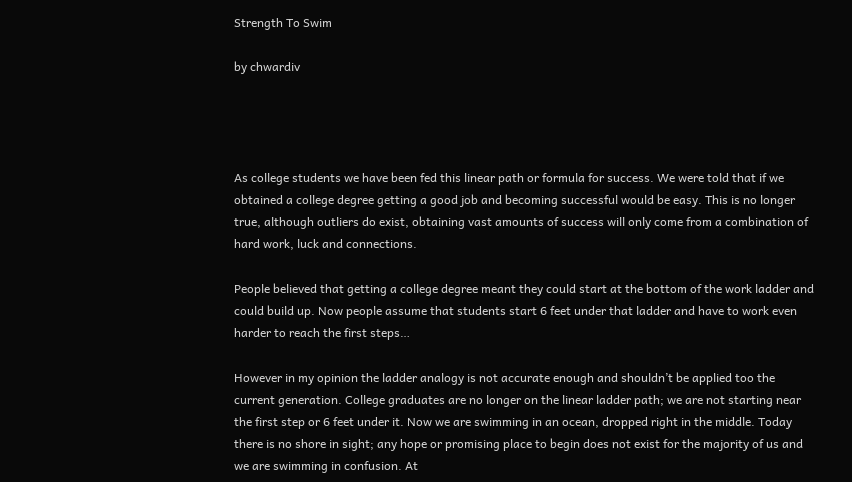Strength To Swim

by chwardiv




As college students we have been fed this linear path or formula for success. We were told that if we obtained a college degree getting a good job and becoming successful would be easy. This is no longer true, although outliers do exist, obtaining vast amounts of success will only come from a combination of hard work, luck and connections.

People believed that getting a college degree meant they could start at the bottom of the work ladder and could build up. Now people assume that students start 6 feet under that ladder and have to work even harder to reach the first steps…

However in my opinion the ladder analogy is not accurate enough and shouldn’t be applied too the current generation. College graduates are no longer on the linear ladder path; we are not starting near the first step or 6 feet under it. Now we are swimming in an ocean, dropped right in the middle. Today there is no shore in sight; any hope or promising place to begin does not exist for the majority of us and we are swimming in confusion. At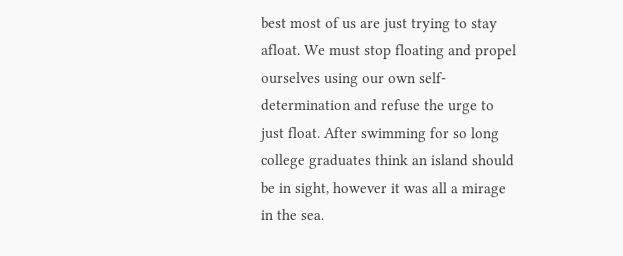best most of us are just trying to stay afloat. We must stop floating and propel ourselves using our own self-determination and refuse the urge to just float. After swimming for so long college graduates think an island should be in sight, however it was all a mirage in the sea.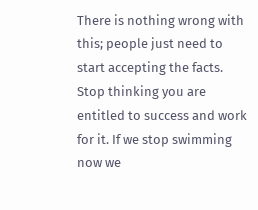There is nothing wrong with this; people just need to start accepting the facts. Stop thinking you are entitled to success and work for it. If we stop swimming now we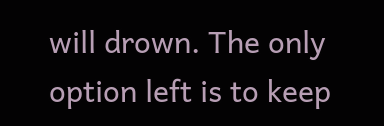will drown. The only option left is to keep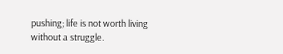pushing; life is not worth living without a struggle.